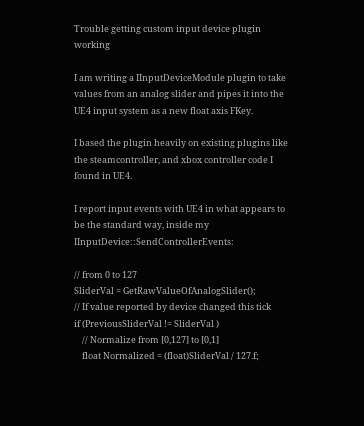Trouble getting custom input device plugin working

I am writing a IInputDeviceModule plugin to take values from an analog slider and pipes it into the UE4 input system as a new float axis FKey.

I based the plugin heavily on existing plugins like the steamcontroller, and xbox controller code I found in UE4.

I report input events with UE4 in what appears to be the standard way, inside my IInputDevice::SendControllerEvents:

// from 0 to 127
SliderVal = GetRawValueOfAnalogSlider();
// If value reported by device changed this tick
if (PreviousSliderVal != SliderVal )
    // Normalize from [0,127] to [0,1]
    float Normalized = (float)SliderVal / 127.f;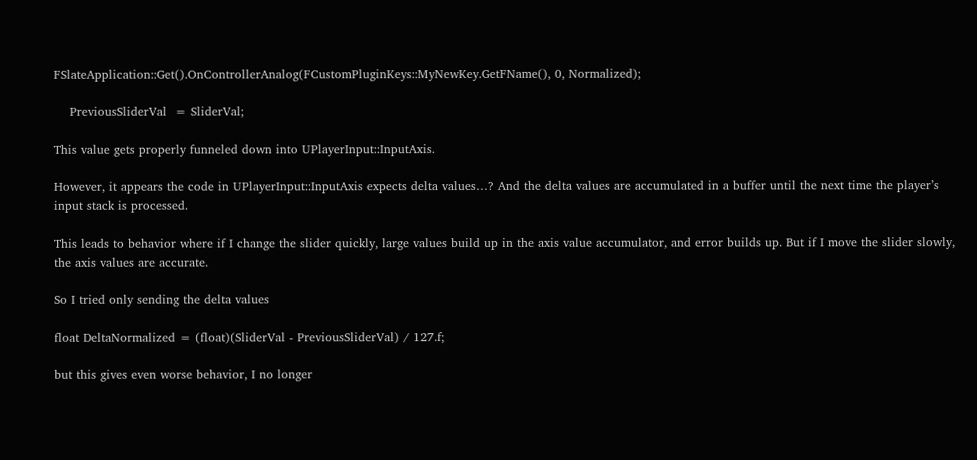FSlateApplication::Get().OnControllerAnalog(FCustomPluginKeys::MyNewKey.GetFName(), 0, Normalized);

    PreviousSliderVal  = SliderVal;

This value gets properly funneled down into UPlayerInput::InputAxis.

However, it appears the code in UPlayerInput::InputAxis expects delta values…? And the delta values are accumulated in a buffer until the next time the player’s input stack is processed.

This leads to behavior where if I change the slider quickly, large values build up in the axis value accumulator, and error builds up. But if I move the slider slowly, the axis values are accurate.

So I tried only sending the delta values

float DeltaNormalized = (float)(SliderVal - PreviousSliderVal) / 127.f;

but this gives even worse behavior, I no longer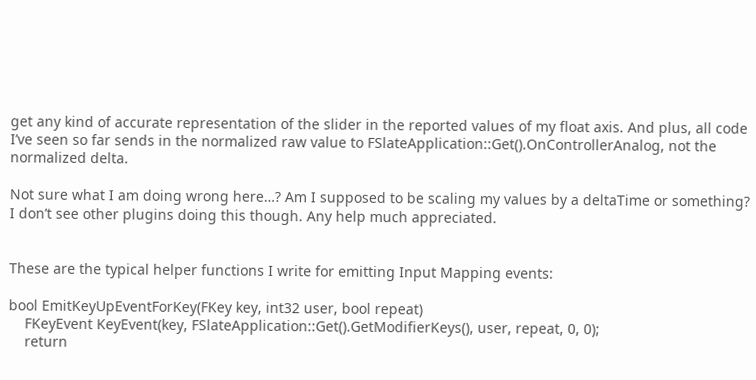get any kind of accurate representation of the slider in the reported values of my float axis. And plus, all code I’ve seen so far sends in the normalized raw value to FSlateApplication::Get().OnControllerAnalog, not the normalized delta.

Not sure what I am doing wrong here…? Am I supposed to be scaling my values by a deltaTime or something? I don’t see other plugins doing this though. Any help much appreciated.


These are the typical helper functions I write for emitting Input Mapping events:

bool EmitKeyUpEventForKey(FKey key, int32 user, bool repeat)
    FKeyEvent KeyEvent(key, FSlateApplication::Get().GetModifierKeys(), user, repeat, 0, 0);
    return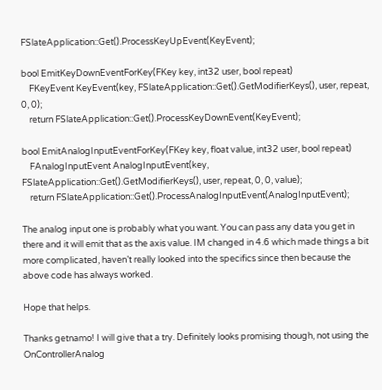FSlateApplication::Get().ProcessKeyUpEvent(KeyEvent);

bool EmitKeyDownEventForKey(FKey key, int32 user, bool repeat)
    FKeyEvent KeyEvent(key, FSlateApplication::Get().GetModifierKeys(), user, repeat, 0, 0);
    return FSlateApplication::Get().ProcessKeyDownEvent(KeyEvent);

bool EmitAnalogInputEventForKey(FKey key, float value, int32 user, bool repeat)
    FAnalogInputEvent AnalogInputEvent(key, FSlateApplication::Get().GetModifierKeys(), user, repeat, 0, 0, value);
    return FSlateApplication::Get().ProcessAnalogInputEvent(AnalogInputEvent);

The analog input one is probably what you want. You can pass any data you get in there and it will emit that as the axis value. IM changed in 4.6 which made things a bit more complicated, haven’t really looked into the specifics since then because the above code has always worked.

Hope that helps.

Thanks getnamo! I will give that a try. Definitely looks promising though, not using the OnControllerAnalog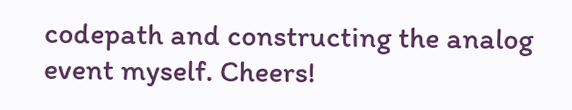codepath and constructing the analog event myself. Cheers!